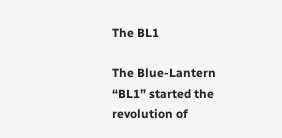The BL1

The Blue-Lantern “BL1” started the revolution of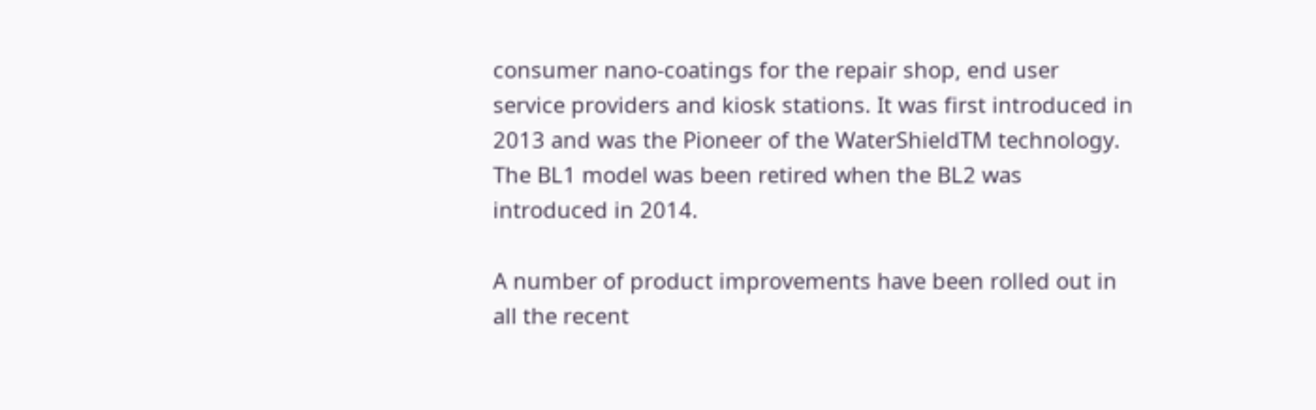consumer nano-coatings for the repair shop, end user service providers and kiosk stations. It was first introduced in 2013 and was the Pioneer of the WaterShieldTM technology. The BL1 model was been retired when the BL2 was introduced in 2014.

A number of product improvements have been rolled out in all the recent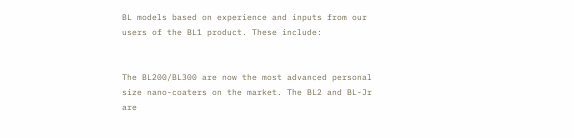BL models based on experience and inputs from our users of the BL1 product. These include:


The BL200/BL300 are now the most advanced personal size nano-coaters on the market. The BL2 and BL-Jr are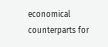economical counterparts for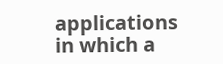applications in which a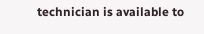technician is available to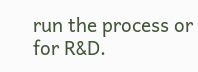run the process or for R&D.